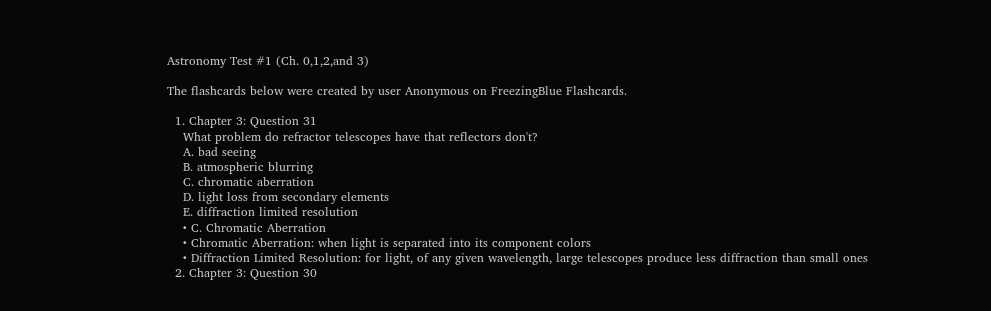Astronomy Test #1 (Ch. 0,1,2,and 3)

The flashcards below were created by user Anonymous on FreezingBlue Flashcards.

  1. Chapter 3: Question 31
    What problem do refractor telescopes have that reflectors don't?
    A. bad seeing
    B. atmospheric blurring
    C. chromatic aberration
    D. light loss from secondary elements
    E. diffraction limited resolution
    • C. Chromatic Aberration
    • Chromatic Aberration: when light is separated into its component colors
    • Diffraction Limited Resolution: for light, of any given wavelength, large telescopes produce less diffraction than small ones
  2. Chapter 3: Question 30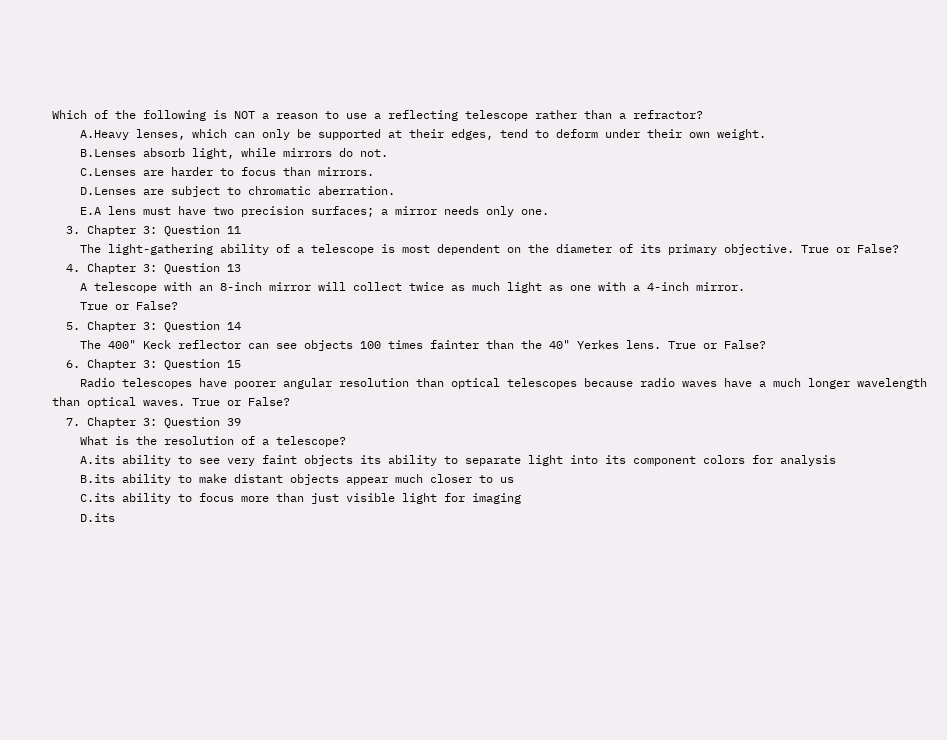Which of the following is NOT a reason to use a reflecting telescope rather than a refractor?
    A.Heavy lenses, which can only be supported at their edges, tend to deform under their own weight.
    B.Lenses absorb light, while mirrors do not.
    C.Lenses are harder to focus than mirrors.
    D.Lenses are subject to chromatic aberration.
    E.A lens must have two precision surfaces; a mirror needs only one.
  3. Chapter 3: Question 11
    The light-gathering ability of a telescope is most dependent on the diameter of its primary objective. True or False?
  4. Chapter 3: Question 13
    A telescope with an 8-inch mirror will collect twice as much light as one with a 4-inch mirror.
    True or False?
  5. Chapter 3: Question 14
    The 400" Keck reflector can see objects 100 times fainter than the 40" Yerkes lens. True or False?
  6. Chapter 3: Question 15
    Radio telescopes have poorer angular resolution than optical telescopes because radio waves have a much longer wavelength than optical waves. True or False?
  7. Chapter 3: Question 39
    What is the resolution of a telescope?
    A.its ability to see very faint objects its ability to separate light into its component colors for analysis
    B.its ability to make distant objects appear much closer to us
    C.its ability to focus more than just visible light for imaging
    D.its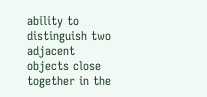ability to distinguish two adjacent objects close together in the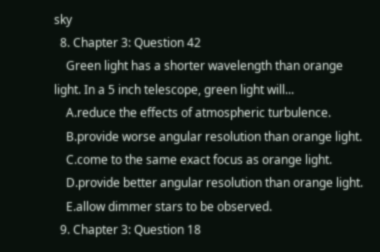sky
  8. Chapter 3: Question 42
    Green light has a shorter wavelength than orange light. In a 5 inch telescope, green light will...
    A.reduce the effects of atmospheric turbulence.
    B.provide worse angular resolution than orange light.
    C.come to the same exact focus as orange light.
    D.provide better angular resolution than orange light.
    E.allow dimmer stars to be observed.
  9. Chapter 3: Question 18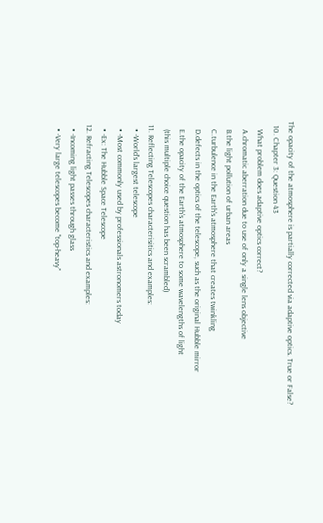The opacity of the atmosphere is partially corrected via adaptive optics. True or False?
  10. Chapter 3: Question 43
    What problem does adaptive optics correct?
    A.chromatic aberration due to use of only a single lens objective
    B.the light pollution of urban areas
    C.turbulence in the Earth's atmosphere that creates twinkling
    D.defects in the optics of the telescope, such as the original Hubble mirror
    E.the opacity of the Earth's atmosphere to some wavelengths of light
    (this multiple choice question has been scrambled)
  11. Reflecting Telescopes characterisitics and examples:
    • -World's largest telescope
    • -Most commonly used by professionals astronomers today
    • -Ex: The Hubble Space Telescope
  12. Refracting Telescopes characteristics and examples:
    • -Incoming light passes through glass
    • -Very large telescopes become "top-heavy"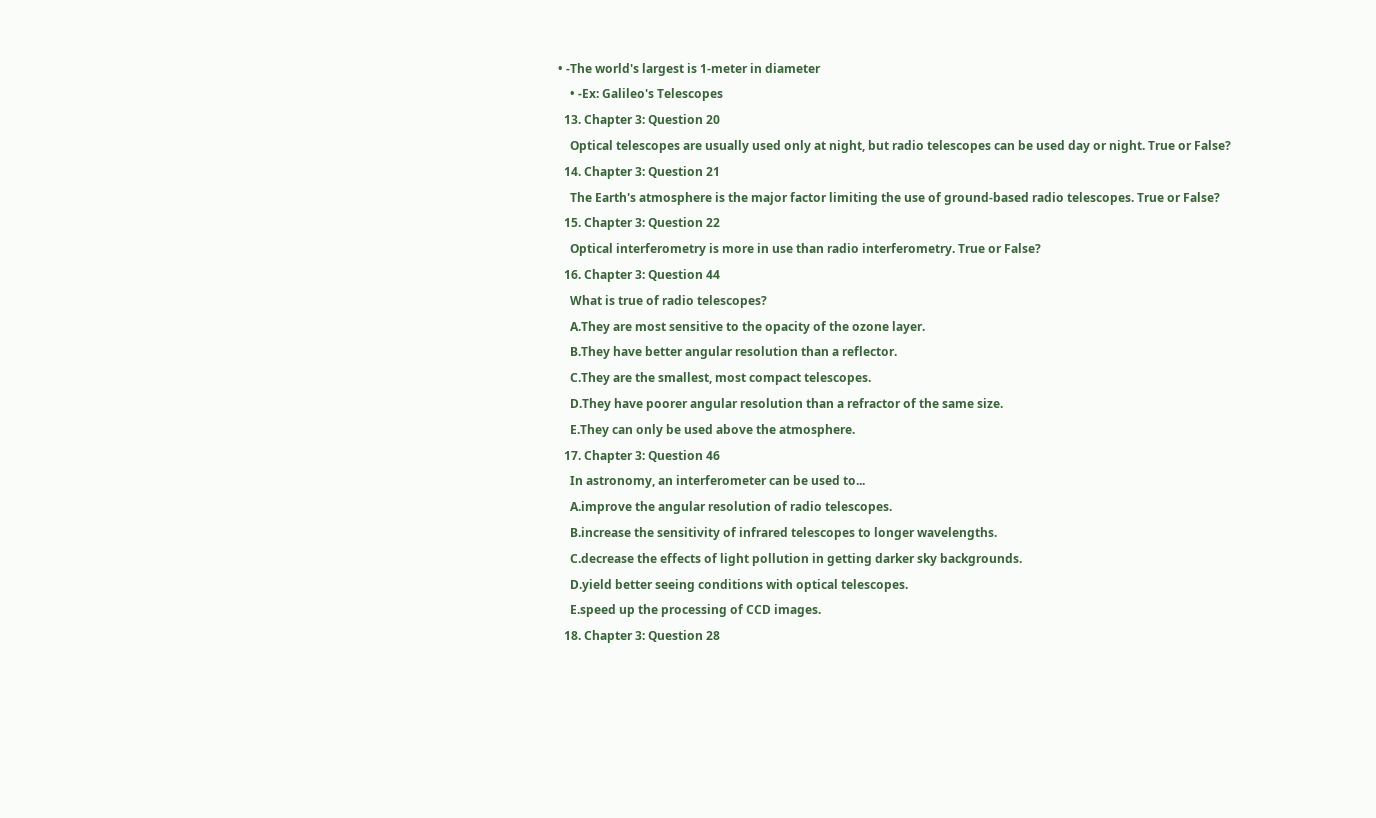• -The world's largest is 1-meter in diameter
    • -Ex: Galileo's Telescopes
  13. Chapter 3: Question 20
    Optical telescopes are usually used only at night, but radio telescopes can be used day or night. True or False?
  14. Chapter 3: Question 21
    The Earth's atmosphere is the major factor limiting the use of ground-based radio telescopes. True or False?
  15. Chapter 3: Question 22
    Optical interferometry is more in use than radio interferometry. True or False?
  16. Chapter 3: Question 44
    What is true of radio telescopes?
    A.They are most sensitive to the opacity of the ozone layer.
    B.They have better angular resolution than a reflector.
    C.They are the smallest, most compact telescopes.
    D.They have poorer angular resolution than a refractor of the same size.
    E.They can only be used above the atmosphere.
  17. Chapter 3: Question 46
    In astronomy, an interferometer can be used to...
    A.improve the angular resolution of radio telescopes.
    B.increase the sensitivity of infrared telescopes to longer wavelengths.
    C.decrease the effects of light pollution in getting darker sky backgrounds.
    D.yield better seeing conditions with optical telescopes.
    E.speed up the processing of CCD images.
  18. Chapter 3: Question 28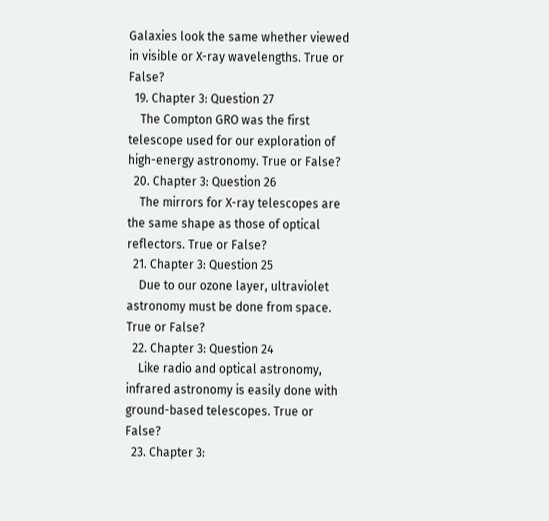Galaxies look the same whether viewed in visible or X-ray wavelengths. True or False?
  19. Chapter 3: Question 27
    The Compton GRO was the first telescope used for our exploration of high-energy astronomy. True or False?
  20. Chapter 3: Question 26
    The mirrors for X-ray telescopes are the same shape as those of optical reflectors. True or False?
  21. Chapter 3: Question 25
    Due to our ozone layer, ultraviolet astronomy must be done from space. True or False?
  22. Chapter 3: Question 24
    Like radio and optical astronomy, infrared astronomy is easily done with ground-based telescopes. True or False?
  23. Chapter 3: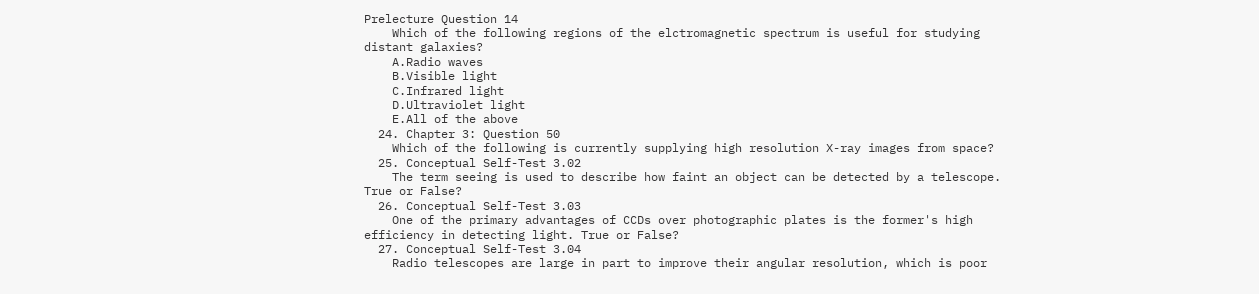Prelecture Question 14
    Which of the following regions of the elctromagnetic spectrum is useful for studying distant galaxies?
    A.Radio waves
    B.Visible light
    C.Infrared light
    D.Ultraviolet light
    E.All of the above
  24. Chapter 3: Question 50
    Which of the following is currently supplying high resolution X-ray images from space?
  25. Conceptual Self-Test 3.02
    The term seeing is used to describe how faint an object can be detected by a telescope. True or False?
  26. Conceptual Self-Test 3.03
    One of the primary advantages of CCDs over photographic plates is the former's high efficiency in detecting light. True or False?
  27. Conceptual Self-Test 3.04
    Radio telescopes are large in part to improve their angular resolution, which is poor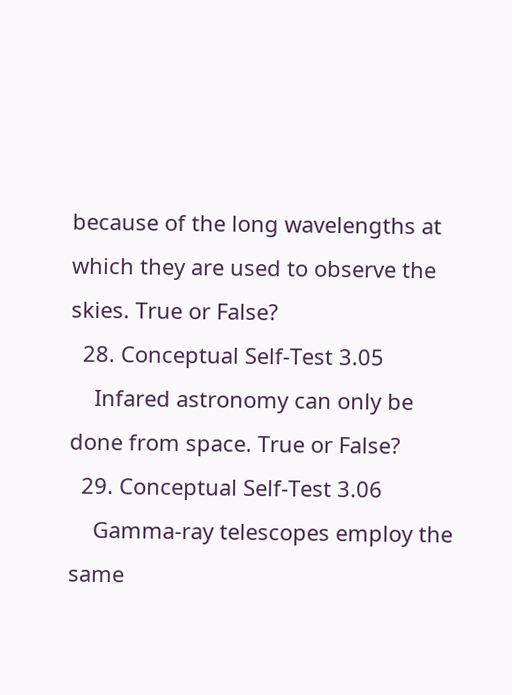because of the long wavelengths at which they are used to observe the skies. True or False?
  28. Conceptual Self-Test 3.05
    Infared astronomy can only be done from space. True or False?
  29. Conceptual Self-Test 3.06
    Gamma-ray telescopes employ the same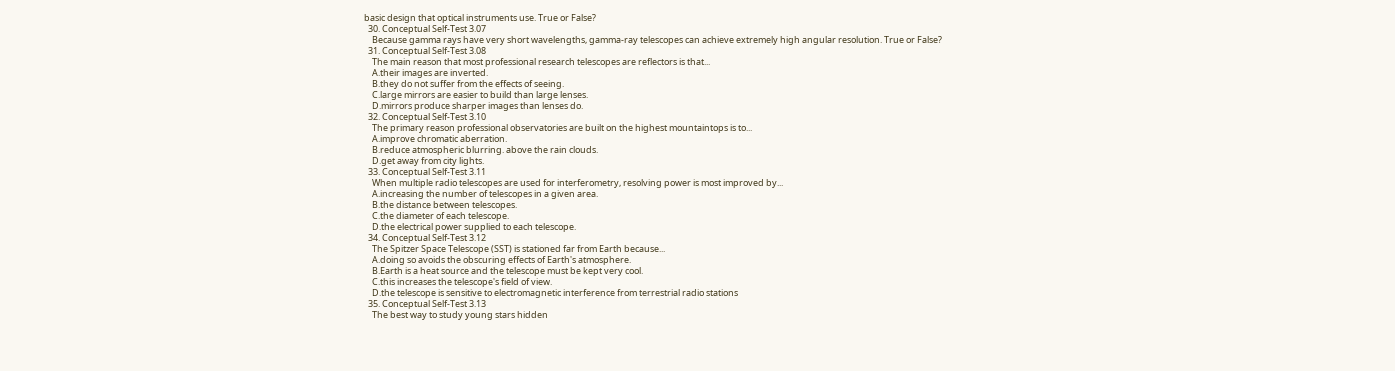basic design that optical instruments use. True or False?
  30. Conceptual Self-Test 3.07
    Because gamma rays have very short wavelengths, gamma-ray telescopes can achieve extremely high angular resolution. True or False?
  31. Conceptual Self-Test 3.08
    The main reason that most professional research telescopes are reflectors is that...
    A.their images are inverted.
    B.they do not suffer from the effects of seeing.
    C.large mirrors are easier to build than large lenses.
    D.mirrors produce sharper images than lenses do.
  32. Conceptual Self-Test 3.10
    The primary reason professional observatories are built on the highest mountaintops is to...
    A.improve chromatic aberration.
    B.reduce atmospheric blurring. above the rain clouds.
    D.get away from city lights.
  33. Conceptual Self-Test 3.11
    When multiple radio telescopes are used for interferometry, resolving power is most improved by...
    A.increasing the number of telescopes in a given area.
    B.the distance between telescopes.
    C.the diameter of each telescope.
    D.the electrical power supplied to each telescope.
  34. Conceptual Self-Test 3.12
    The Spitzer Space Telescope (SST) is stationed far from Earth because...
    A.doing so avoids the obscuring effects of Earth's atmosphere.
    B.Earth is a heat source and the telescope must be kept very cool.
    C.this increases the telescope's field of view.
    D.the telescope is sensitive to electromagnetic interference from terrestrial radio stations
  35. Conceptual Self-Test 3.13
    The best way to study young stars hidden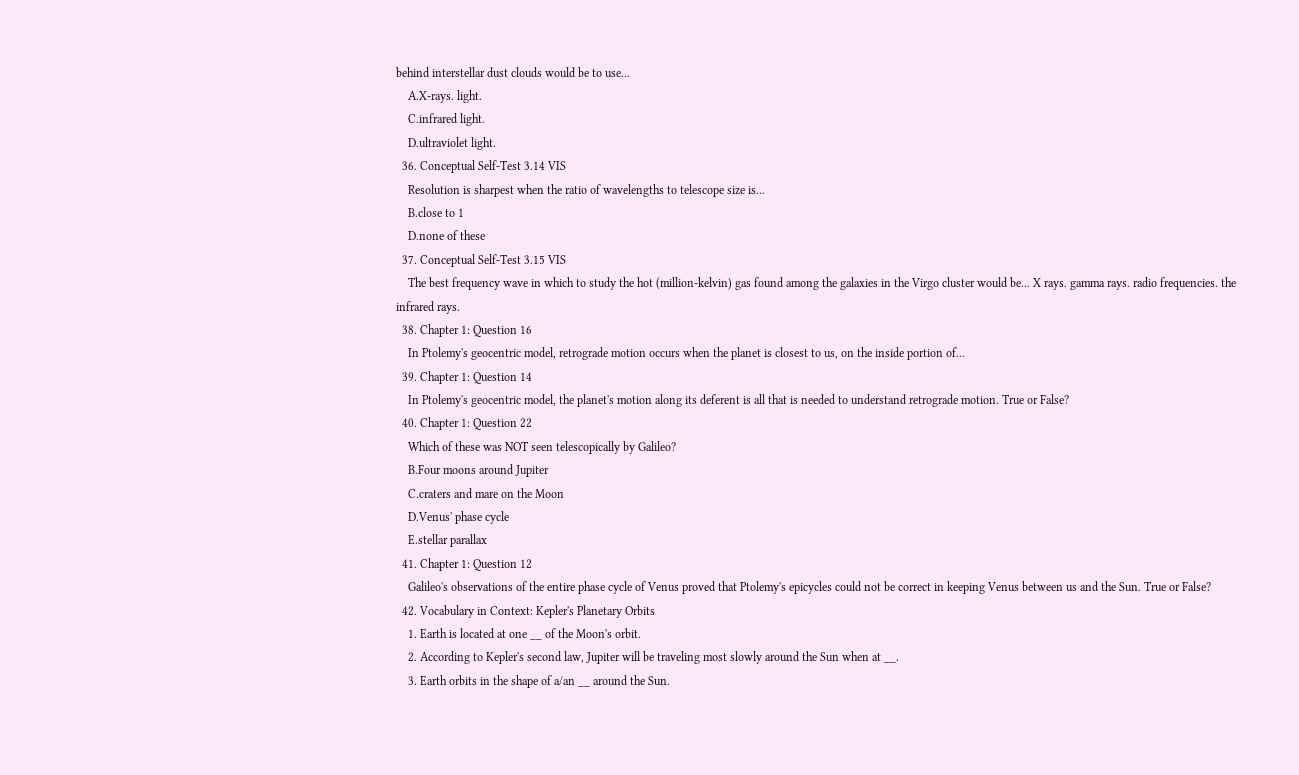behind interstellar dust clouds would be to use...
    A.X-rays. light.
    C.infrared light.
    D.ultraviolet light.
  36. Conceptual Self-Test 3.14 VIS
    Resolution is sharpest when the ratio of wavelengths to telescope size is...
    B.close to 1
    D.none of these
  37. Conceptual Self-Test 3.15 VIS
    The best frequency wave in which to study the hot (million-kelvin) gas found among the galaxies in the Virgo cluster would be... X rays. gamma rays. radio frequencies. the infrared rays.
  38. Chapter 1: Question 16
    In Ptolemy's geocentric model, retrograde motion occurs when the planet is closest to us, on the inside portion of...
  39. Chapter 1: Question 14
    In Ptolemy's geocentric model, the planet's motion along its deferent is all that is needed to understand retrograde motion. True or False?
  40. Chapter 1: Question 22
    Which of these was NOT seen telescopically by Galileo?
    B.Four moons around Jupiter
    C.craters and mare on the Moon
    D.Venus' phase cycle
    E.stellar parallax
  41. Chapter 1: Question 12
    Galileo's observations of the entire phase cycle of Venus proved that Ptolemy's epicycles could not be correct in keeping Venus between us and the Sun. True or False?
  42. Vocabulary in Context: Kepler's Planetary Orbits
    1. Earth is located at one __ of the Moon's orbit.
    2. According to Kepler's second law, Jupiter will be traveling most slowly around the Sun when at __.
    3. Earth orbits in the shape of a/an __ around the Sun.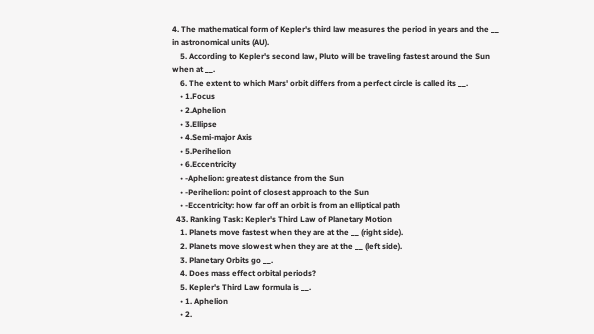4. The mathematical form of Kepler's third law measures the period in years and the __ in astronomical units (AU).
    5. According to Kepler's second law, Pluto will be traveling fastest around the Sun when at __.
    6. The extent to which Mars' orbit differs from a perfect circle is called its __.
    • 1.Focus
    • 2.Aphelion
    • 3.Ellipse
    • 4.Semi-major Axis
    • 5.Perihelion
    • 6.Eccentricity
    • -Aphelion: greatest distance from the Sun
    • -Perihelion: point of closest approach to the Sun
    • -Eccentricity: how far off an orbit is from an elliptical path
  43. Ranking Task: Kepler's Third Law of Planetary Motion
    1. Planets move fastest when they are at the __ (right side).
    2. Planets move slowest when they are at the __ (left side).
    3. Planetary Orbits go __.
    4. Does mass effect orbital periods?
    5. Kepler's Third Law formula is __.
    • 1. Aphelion
    • 2.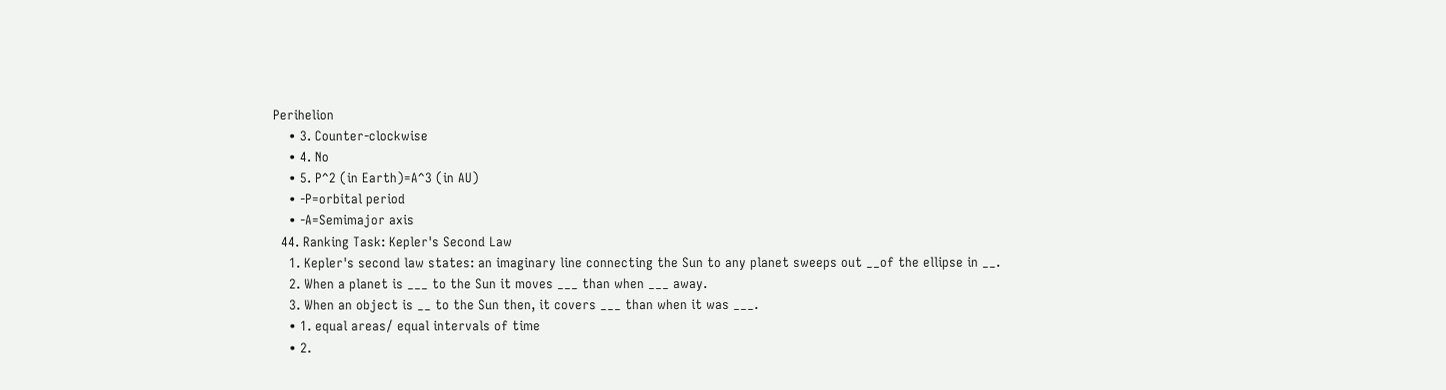Perihelion
    • 3. Counter-clockwise
    • 4. No
    • 5. P^2 (in Earth)=A^3 (in AU)
    • -P=orbital period
    • -A=Semimajor axis
  44. Ranking Task: Kepler's Second Law
    1. Kepler's second law states: an imaginary line connecting the Sun to any planet sweeps out __of the ellipse in __.
    2. When a planet is ___ to the Sun it moves ___ than when ___ away.
    3. When an object is __ to the Sun then, it covers ___ than when it was ___.
    • 1. equal areas/ equal intervals of time
    • 2.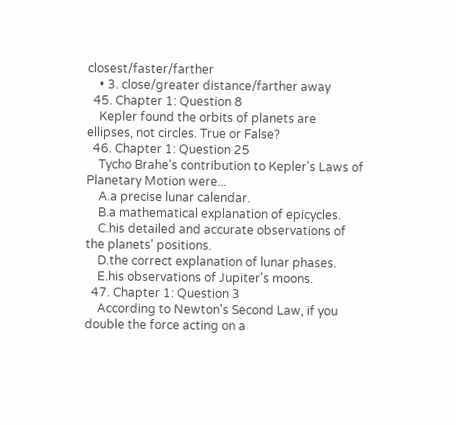closest/faster/farther
    • 3. close/greater distance/farther away
  45. Chapter 1: Question 8
    Kepler found the orbits of planets are ellipses, not circles. True or False?
  46. Chapter 1: Question 25
    Tycho Brahe's contribution to Kepler's Laws of Planetary Motion were...
    A.a precise lunar calendar.
    B.a mathematical explanation of epicycles.
    C.his detailed and accurate observations of the planets' positions.
    D.the correct explanation of lunar phases.
    E.his observations of Jupiter's moons.
  47. Chapter 1: Question 3
    According to Newton's Second Law, if you double the force acting on a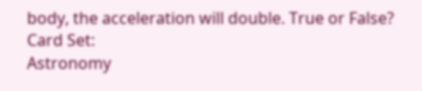body, the acceleration will double. True or False?
Card Set:
Astronomy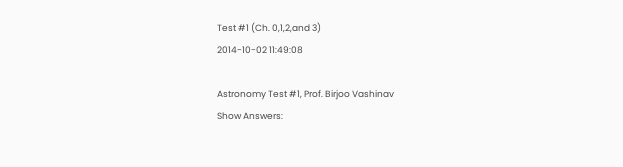Test #1 (Ch. 0,1,2,and 3)
2014-10-02 11:49:08

Astronomy Test #1, Prof. Birjoo Vashinav
Show Answers: